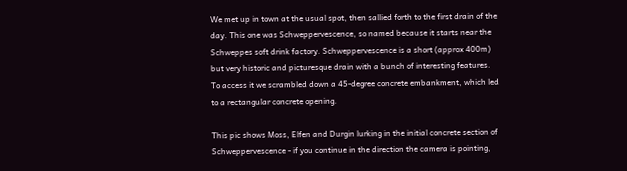We met up in town at the usual spot, then sallied forth to the first drain of the day. This one was Schweppervescence, so named because it starts near the Schweppes soft drink factory. Schweppervescence is a short (approx 400m) but very historic and picturesque drain with a bunch of interesting features. To access it we scrambled down a 45-degree concrete embankment, which led to a rectangular concrete opening.

This pic shows Moss, Elfen and Durgin lurking in the initial concrete section of Schweppervescence - if you continue in the direction the camera is pointing,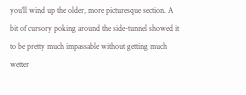you'll wind up the older, more picturesque section. A bit of cursory poking around the side-tunnel showed it to be pretty much impassable without getting much wetter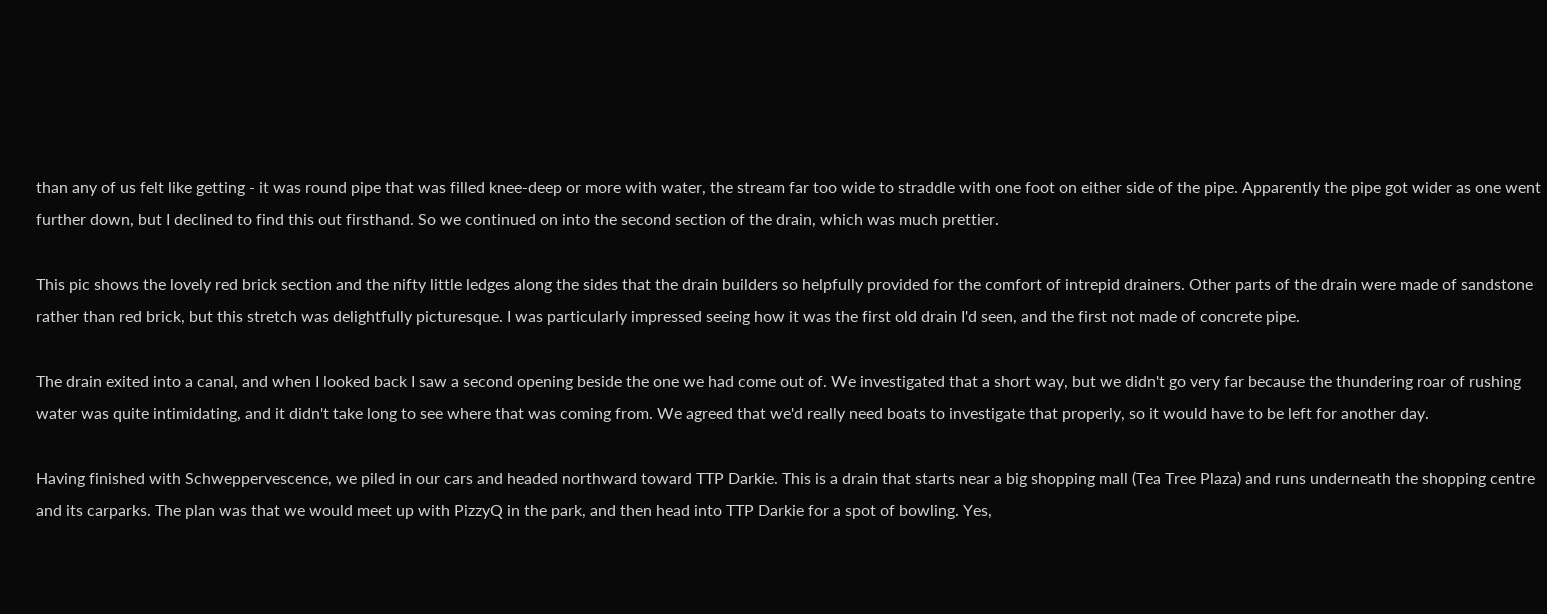than any of us felt like getting - it was round pipe that was filled knee-deep or more with water, the stream far too wide to straddle with one foot on either side of the pipe. Apparently the pipe got wider as one went further down, but I declined to find this out firsthand. So we continued on into the second section of the drain, which was much prettier.

This pic shows the lovely red brick section and the nifty little ledges along the sides that the drain builders so helpfully provided for the comfort of intrepid drainers. Other parts of the drain were made of sandstone rather than red brick, but this stretch was delightfully picturesque. I was particularly impressed seeing how it was the first old drain I'd seen, and the first not made of concrete pipe.

The drain exited into a canal, and when I looked back I saw a second opening beside the one we had come out of. We investigated that a short way, but we didn't go very far because the thundering roar of rushing water was quite intimidating, and it didn't take long to see where that was coming from. We agreed that we'd really need boats to investigate that properly, so it would have to be left for another day.

Having finished with Schweppervescence, we piled in our cars and headed northward toward TTP Darkie. This is a drain that starts near a big shopping mall (Tea Tree Plaza) and runs underneath the shopping centre and its carparks. The plan was that we would meet up with PizzyQ in the park, and then head into TTP Darkie for a spot of bowling. Yes,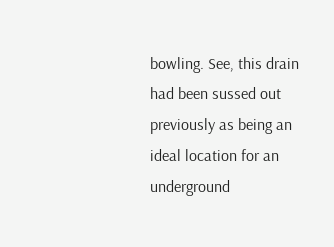bowling. See, this drain had been sussed out previously as being an ideal location for an underground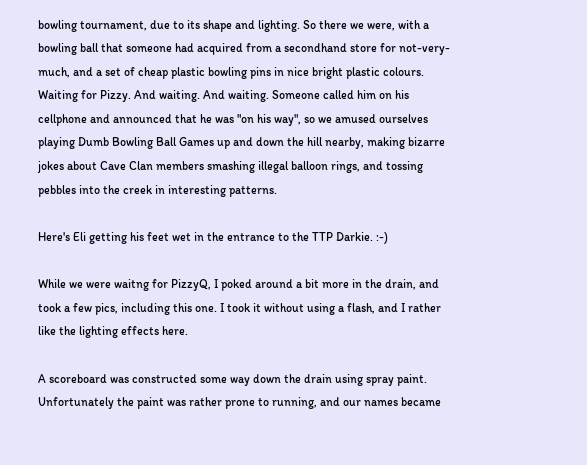bowling tournament, due to its shape and lighting. So there we were, with a bowling ball that someone had acquired from a secondhand store for not-very-much, and a set of cheap plastic bowling pins in nice bright plastic colours. Waiting for Pizzy. And waiting. And waiting. Someone called him on his cellphone and announced that he was "on his way", so we amused ourselves playing Dumb Bowling Ball Games up and down the hill nearby, making bizarre jokes about Cave Clan members smashing illegal balloon rings, and tossing pebbles into the creek in interesting patterns.

Here's Eli getting his feet wet in the entrance to the TTP Darkie. :-)

While we were waitng for PizzyQ, I poked around a bit more in the drain, and took a few pics, including this one. I took it without using a flash, and I rather like the lighting effects here.

A scoreboard was constructed some way down the drain using spray paint. Unfortunately the paint was rather prone to running, and our names became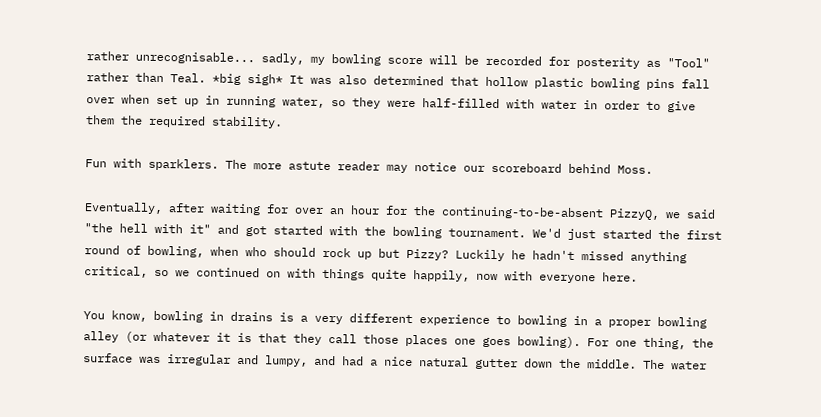rather unrecognisable... sadly, my bowling score will be recorded for posterity as "Tool" rather than Teal. *big sigh* It was also determined that hollow plastic bowling pins fall over when set up in running water, so they were half-filled with water in order to give them the required stability.

Fun with sparklers. The more astute reader may notice our scoreboard behind Moss.

Eventually, after waiting for over an hour for the continuing-to-be-absent PizzyQ, we said "the hell with it" and got started with the bowling tournament. We'd just started the first round of bowling, when who should rock up but Pizzy? Luckily he hadn't missed anything critical, so we continued on with things quite happily, now with everyone here.

You know, bowling in drains is a very different experience to bowling in a proper bowling alley (or whatever it is that they call those places one goes bowling). For one thing, the surface was irregular and lumpy, and had a nice natural gutter down the middle. The water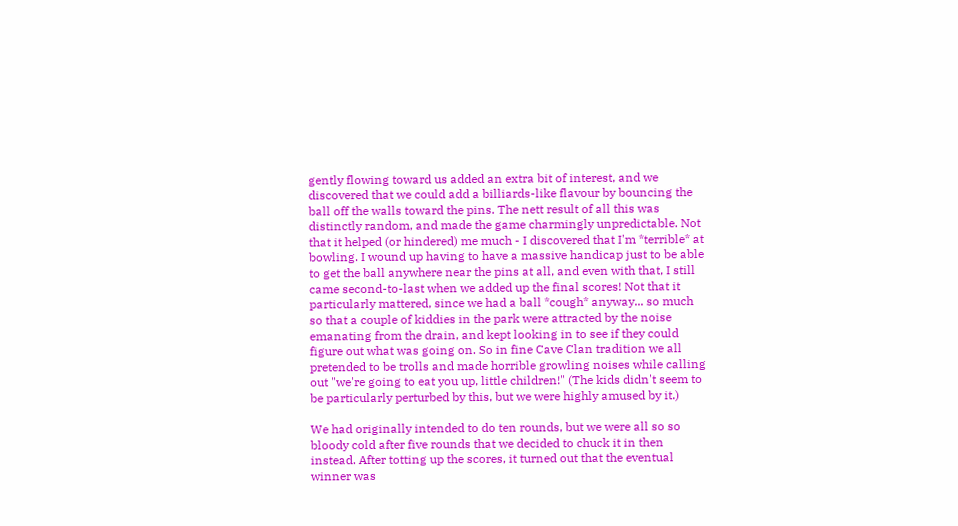gently flowing toward us added an extra bit of interest, and we discovered that we could add a billiards-like flavour by bouncing the ball off the walls toward the pins. The nett result of all this was distinctly random, and made the game charmingly unpredictable. Not that it helped (or hindered) me much - I discovered that I'm *terrible* at bowling. I wound up having to have a massive handicap just to be able to get the ball anywhere near the pins at all, and even with that, I still came second-to-last when we added up the final scores! Not that it particularly mattered, since we had a ball *cough* anyway... so much so that a couple of kiddies in the park were attracted by the noise emanating from the drain, and kept looking in to see if they could figure out what was going on. So in fine Cave Clan tradition we all pretended to be trolls and made horrible growling noises while calling out "we're going to eat you up, little children!" (The kids didn't seem to be particularly perturbed by this, but we were highly amused by it.)

We had originally intended to do ten rounds, but we were all so so bloody cold after five rounds that we decided to chuck it in then instead. After totting up the scores, it turned out that the eventual winner was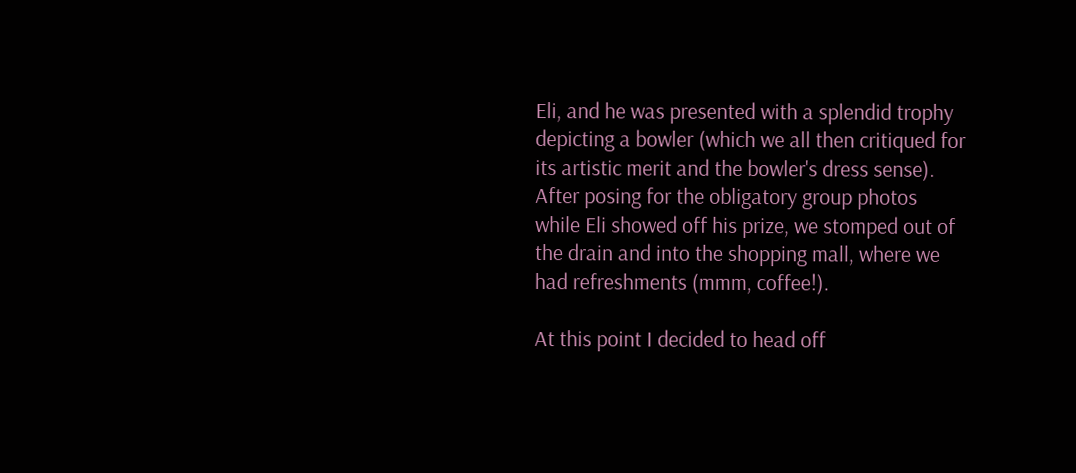Eli, and he was presented with a splendid trophy depicting a bowler (which we all then critiqued for its artistic merit and the bowler's dress sense). After posing for the obligatory group photos while Eli showed off his prize, we stomped out of the drain and into the shopping mall, where we had refreshments (mmm, coffee!).

At this point I decided to head off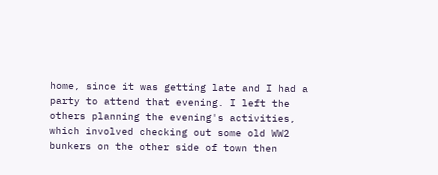home, since it was getting late and I had a party to attend that evening. I left the others planning the evening's activities, which involved checking out some old WW2 bunkers on the other side of town then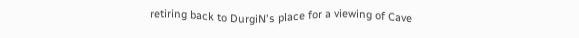retiring back to DurgiN's place for a viewing of Cave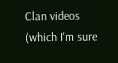Clan videos (which I'm sure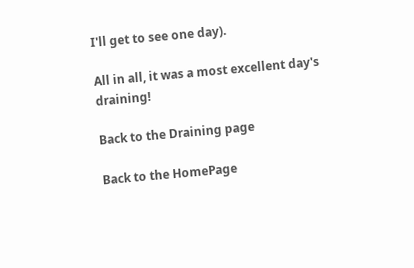I'll get to see one day).

All in all, it was a most excellent day's draining!

Back to the Draining page

Back to the HomePage